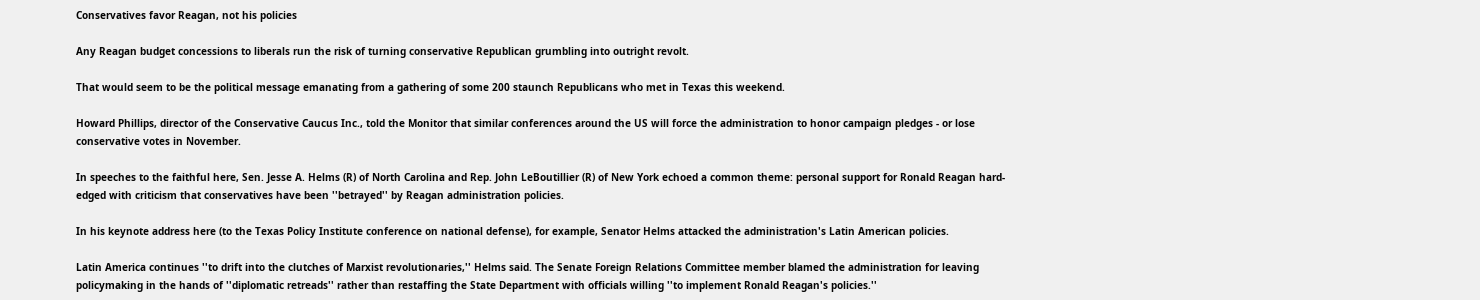Conservatives favor Reagan, not his policies

Any Reagan budget concessions to liberals run the risk of turning conservative Republican grumbling into outright revolt.

That would seem to be the political message emanating from a gathering of some 200 staunch Republicans who met in Texas this weekend.

Howard Phillips, director of the Conservative Caucus Inc., told the Monitor that similar conferences around the US will force the administration to honor campaign pledges - or lose conservative votes in November.

In speeches to the faithful here, Sen. Jesse A. Helms (R) of North Carolina and Rep. John LeBoutillier (R) of New York echoed a common theme: personal support for Ronald Reagan hard-edged with criticism that conservatives have been ''betrayed'' by Reagan administration policies.

In his keynote address here (to the Texas Policy Institute conference on national defense), for example, Senator Helms attacked the administration's Latin American policies.

Latin America continues ''to drift into the clutches of Marxist revolutionaries,'' Helms said. The Senate Foreign Relations Committee member blamed the administration for leaving policymaking in the hands of ''diplomatic retreads'' rather than restaffing the State Department with officials willing ''to implement Ronald Reagan's policies.''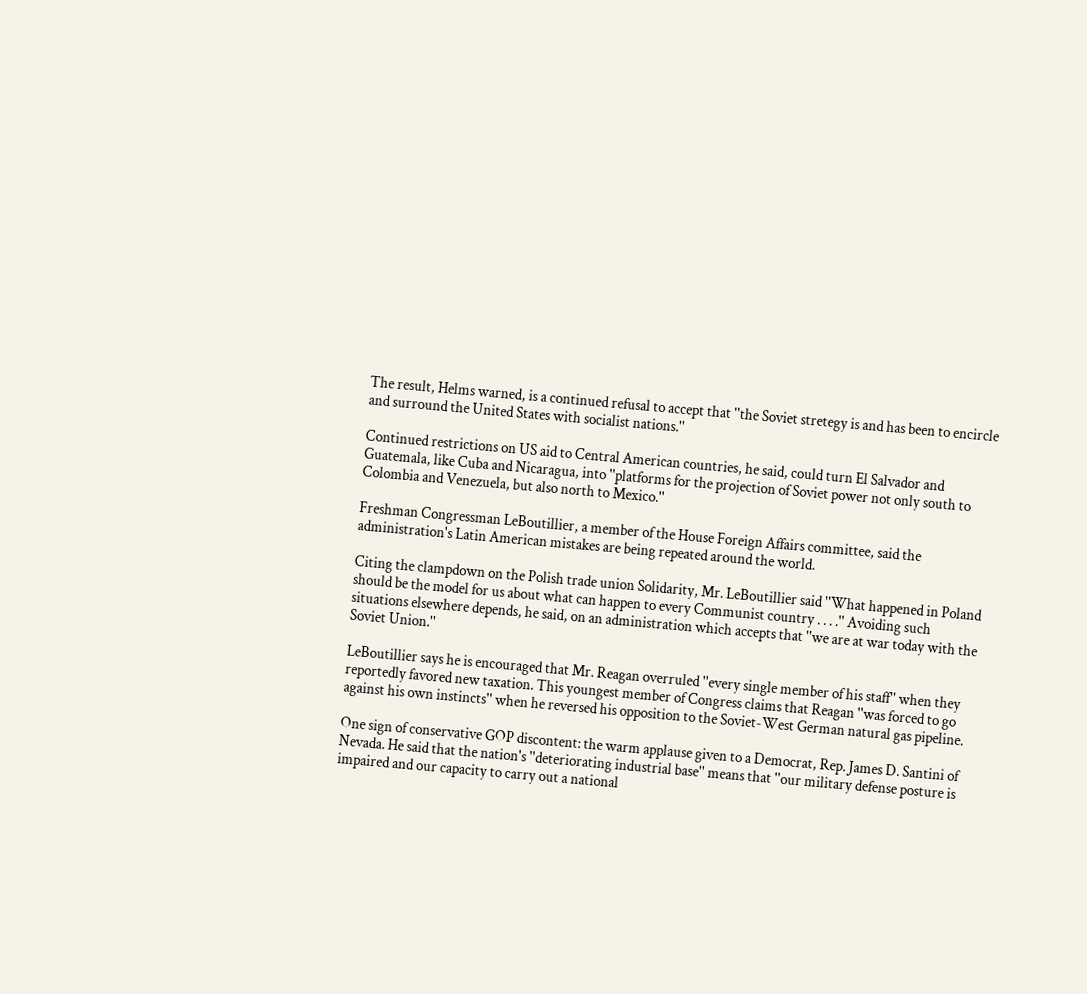The result, Helms warned, is a continued refusal to accept that ''the Soviet stretegy is and has been to encircle and surround the United States with socialist nations.''

Continued restrictions on US aid to Central American countries, he said, could turn El Salvador and Guatemala, like Cuba and Nicaragua, into ''platforms for the projection of Soviet power not only south to Colombia and Venezuela, but also north to Mexico.''

Freshman Congressman LeBoutillier, a member of the House Foreign Affairs committee, said the administration's Latin American mistakes are being repeated around the world.

Citing the clampdown on the Polish trade union Solidarity, Mr. LeBoutillier said ''What happened in Poland should be the model for us about what can happen to every Communist country . . . .'' Avoiding such situations elsewhere depends, he said, on an administration which accepts that ''we are at war today with the Soviet Union.''

LeBoutillier says he is encouraged that Mr. Reagan overruled ''every single member of his staff'' when they reportedly favored new taxation. This youngest member of Congress claims that Reagan ''was forced to go against his own instincts'' when he reversed his opposition to the Soviet-West German natural gas pipeline.

One sign of conservative GOP discontent: the warm applause given to a Democrat, Rep. James D. Santini of Nevada. He said that the nation's ''deteriorating industrial base'' means that ''our military defense posture is impaired and our capacity to carry out a national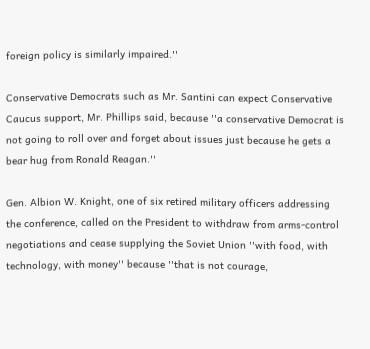foreign policy is similarly impaired.''

Conservative Democrats such as Mr. Santini can expect Conservative Caucus support, Mr. Phillips said, because ''a conservative Democrat is not going to roll over and forget about issues just because he gets a bear hug from Ronald Reagan.''

Gen. Albion W. Knight, one of six retired military officers addressing the conference, called on the President to withdraw from arms-control negotiations and cease supplying the Soviet Union ''with food, with technology, with money'' because ''that is not courage,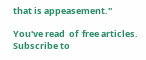that is appeasement.''

You've read  of  free articles. Subscribe to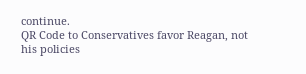continue.
QR Code to Conservatives favor Reagan, not his policies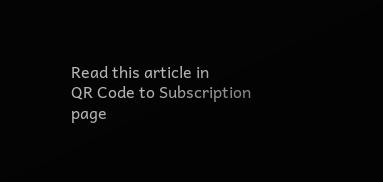Read this article in
QR Code to Subscription page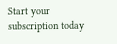Start your subscription today